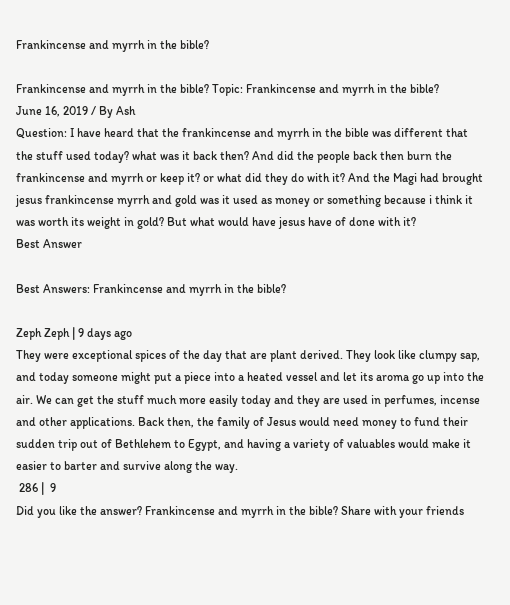Frankincense and myrrh in the bible?

Frankincense and myrrh in the bible? Topic: Frankincense and myrrh in the bible?
June 16, 2019 / By Ash
Question: I have heard that the frankincense and myrrh in the bible was different that the stuff used today? what was it back then? And did the people back then burn the frankincense and myrrh or keep it? or what did they do with it? And the Magi had brought jesus frankincense myrrh and gold was it used as money or something because i think it was worth its weight in gold? But what would have jesus have of done with it?
Best Answer

Best Answers: Frankincense and myrrh in the bible?

Zeph Zeph | 9 days ago
They were exceptional spices of the day that are plant derived. They look like clumpy sap, and today someone might put a piece into a heated vessel and let its aroma go up into the air. We can get the stuff much more easily today and they are used in perfumes, incense and other applications. Back then, the family of Jesus would need money to fund their sudden trip out of Bethlehem to Egypt, and having a variety of valuables would make it easier to barter and survive along the way.
 286 |  9
Did you like the answer? Frankincense and myrrh in the bible? Share with your friends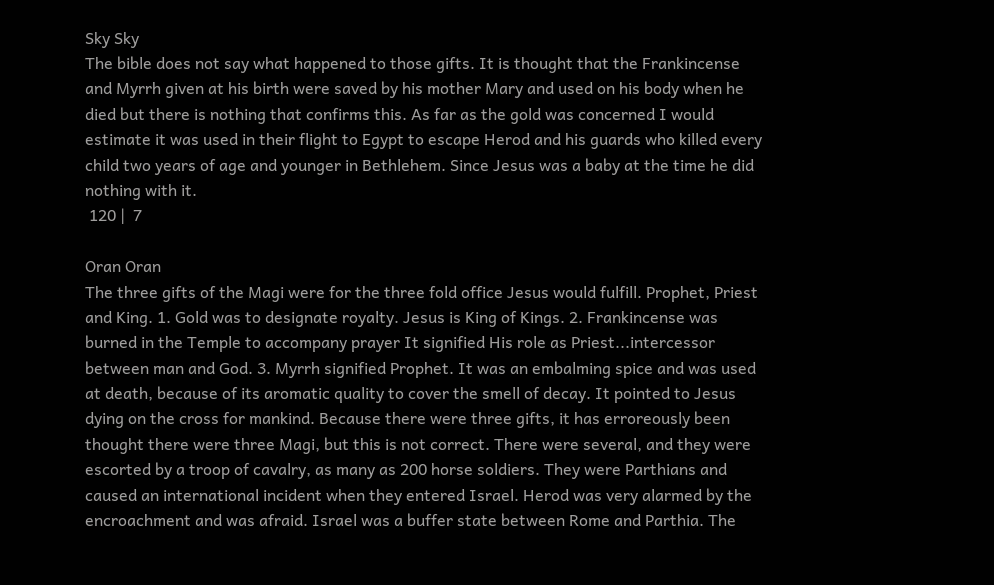Sky Sky
The bible does not say what happened to those gifts. It is thought that the Frankincense and Myrrh given at his birth were saved by his mother Mary and used on his body when he died but there is nothing that confirms this. As far as the gold was concerned I would estimate it was used in their flight to Egypt to escape Herod and his guards who killed every child two years of age and younger in Bethlehem. Since Jesus was a baby at the time he did nothing with it.
 120 |  7

Oran Oran
The three gifts of the Magi were for the three fold office Jesus would fulfill. Prophet, Priest and King. 1. Gold was to designate royalty. Jesus is King of Kings. 2. Frankincense was burned in the Temple to accompany prayer It signified His role as Priest...intercessor between man and God. 3. Myrrh signified Prophet. It was an embalming spice and was used at death, because of its aromatic quality to cover the smell of decay. It pointed to Jesus dying on the cross for mankind. Because there were three gifts, it has erroreously been thought there were three Magi, but this is not correct. There were several, and they were escorted by a troop of cavalry, as many as 200 horse soldiers. They were Parthians and caused an international incident when they entered Israel. Herod was very alarmed by the encroachment and was afraid. Israel was a buffer state between Rome and Parthia. The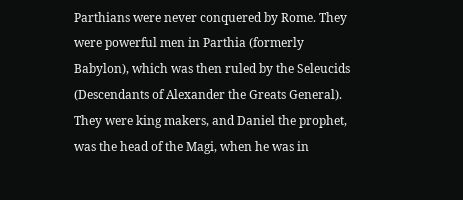Parthians were never conquered by Rome. They were powerful men in Parthia (formerly Babylon), which was then ruled by the Seleucids (Descendants of Alexander the Greats General). They were king makers, and Daniel the prophet, was the head of the Magi, when he was in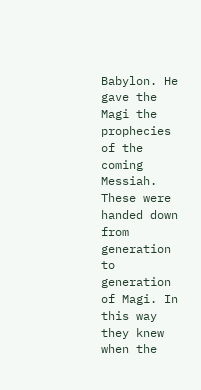Babylon. He gave the Magi the prophecies of the coming Messiah. These were handed down from generation to generation of Magi. In this way they knew when the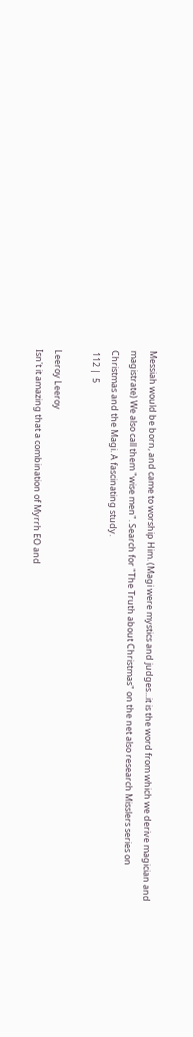Messiah would be born, and came to worship Him. (Magi were mystics and judges...it is the word from which we derive magician and magistrate) We also call them "wise men". Search for "The Truth about Christmas" on the net also research Misslers series on Christmas and the Magi. A fascinating study.
 112 |  5

Leeroy Leeroy
Isn't it amazing that a combination of Myrrh EO and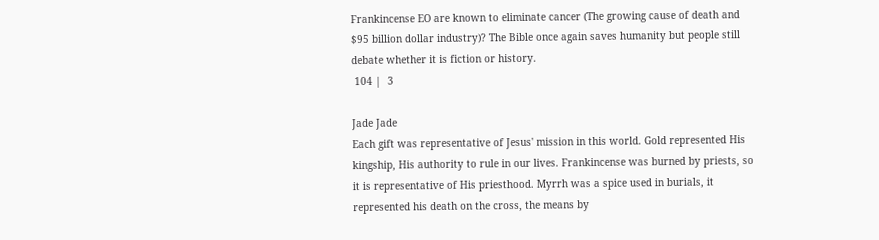Frankincense EO are known to eliminate cancer (The growing cause of death and $95 billion dollar industry)? The Bible once again saves humanity but people still debate whether it is fiction or history.
 104 |  3

Jade Jade
Each gift was representative of Jesus' mission in this world. Gold represented His kingship, His authority to rule in our lives. Frankincense was burned by priests, so it is representative of His priesthood. Myrrh was a spice used in burials, it represented his death on the cross, the means by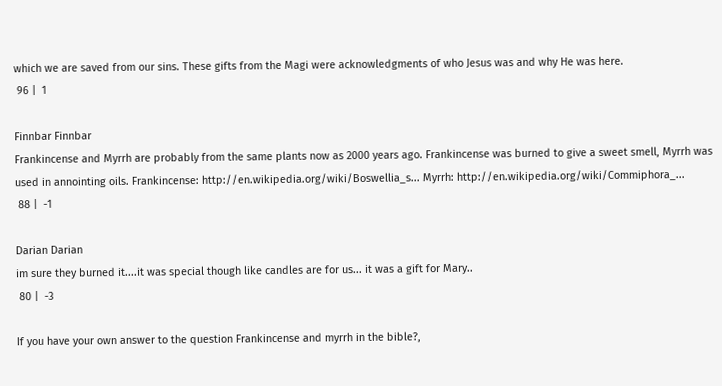which we are saved from our sins. These gifts from the Magi were acknowledgments of who Jesus was and why He was here.
 96 |  1

Finnbar Finnbar
Frankincense and Myrrh are probably from the same plants now as 2000 years ago. Frankincense was burned to give a sweet smell, Myrrh was used in annointing oils. Frankincense: http://en.wikipedia.org/wiki/Boswellia_s... Myrrh: http://en.wikipedia.org/wiki/Commiphora_...
 88 |  -1

Darian Darian
im sure they burned it....it was special though like candles are for us... it was a gift for Mary..
 80 |  -3

If you have your own answer to the question Frankincense and myrrh in the bible?,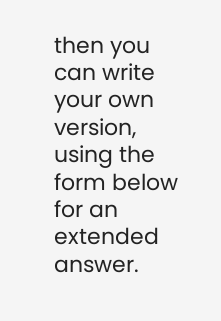then you can write your own version, using the form below for an extended answer.